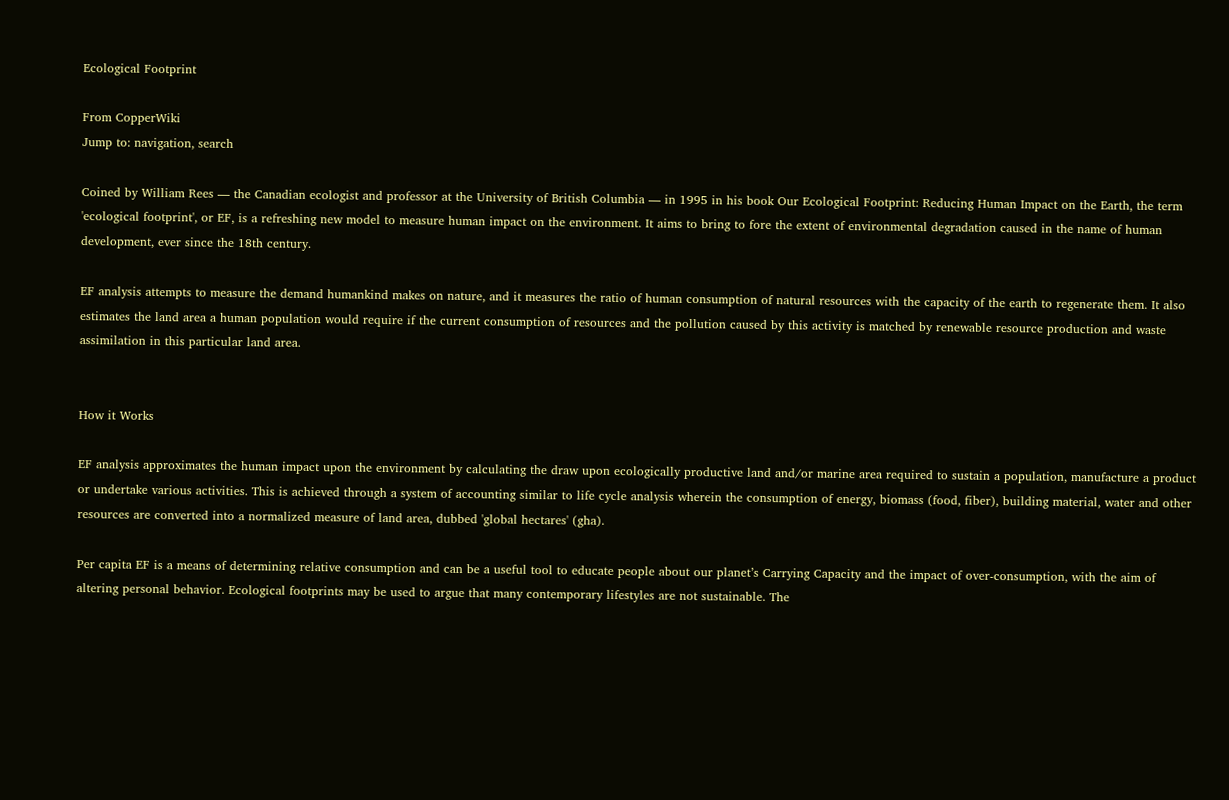Ecological Footprint

From CopperWiki
Jump to: navigation, search

Coined by William Rees — the Canadian ecologist and professor at the University of British Columbia — in 1995 in his book Our Ecological Footprint: Reducing Human Impact on the Earth, the term 'ecological footprint', or EF, is a refreshing new model to measure human impact on the environment. It aims to bring to fore the extent of environmental degradation caused in the name of human development, ever since the 18th century.

EF analysis attempts to measure the demand humankind makes on nature, and it measures the ratio of human consumption of natural resources with the capacity of the earth to regenerate them. It also estimates the land area a human population would require if the current consumption of resources and the pollution caused by this activity is matched by renewable resource production and waste assimilation in this particular land area.


How it Works

EF analysis approximates the human impact upon the environment by calculating the draw upon ecologically productive land and/or marine area required to sustain a population, manufacture a product or undertake various activities. This is achieved through a system of accounting similar to life cycle analysis wherein the consumption of energy, biomass (food, fiber), building material, water and other resources are converted into a normalized measure of land area, dubbed 'global hectares' (gha).

Per capita EF is a means of determining relative consumption and can be a useful tool to educate people about our planet’s Carrying Capacity and the impact of over-consumption, with the aim of altering personal behavior. Ecological footprints may be used to argue that many contemporary lifestyles are not sustainable. The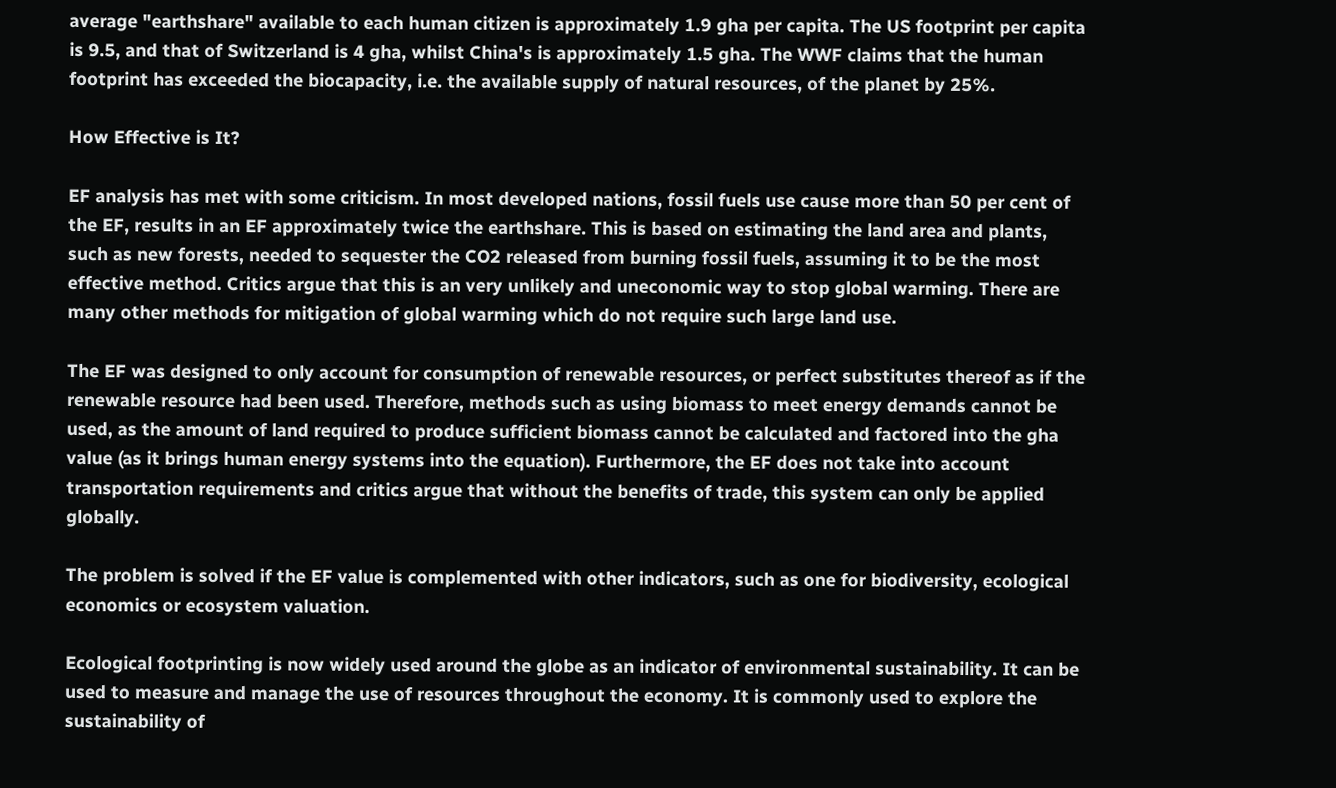average "earthshare" available to each human citizen is approximately 1.9 gha per capita. The US footprint per capita is 9.5, and that of Switzerland is 4 gha, whilst China's is approximately 1.5 gha. The WWF claims that the human footprint has exceeded the biocapacity, i.e. the available supply of natural resources, of the planet by 25%.

How Effective is It?

EF analysis has met with some criticism. In most developed nations, fossil fuels use cause more than 50 per cent of the EF, results in an EF approximately twice the earthshare. This is based on estimating the land area and plants, such as new forests, needed to sequester the CO2 released from burning fossil fuels, assuming it to be the most effective method. Critics argue that this is an very unlikely and uneconomic way to stop global warming. There are many other methods for mitigation of global warming which do not require such large land use.

The EF was designed to only account for consumption of renewable resources, or perfect substitutes thereof as if the renewable resource had been used. Therefore, methods such as using biomass to meet energy demands cannot be used, as the amount of land required to produce sufficient biomass cannot be calculated and factored into the gha value (as it brings human energy systems into the equation). Furthermore, the EF does not take into account transportation requirements and critics argue that without the benefits of trade, this system can only be applied globally.

The problem is solved if the EF value is complemented with other indicators, such as one for biodiversity, ecological economics or ecosystem valuation.

Ecological footprinting is now widely used around the globe as an indicator of environmental sustainability. It can be used to measure and manage the use of resources throughout the economy. It is commonly used to explore the sustainability of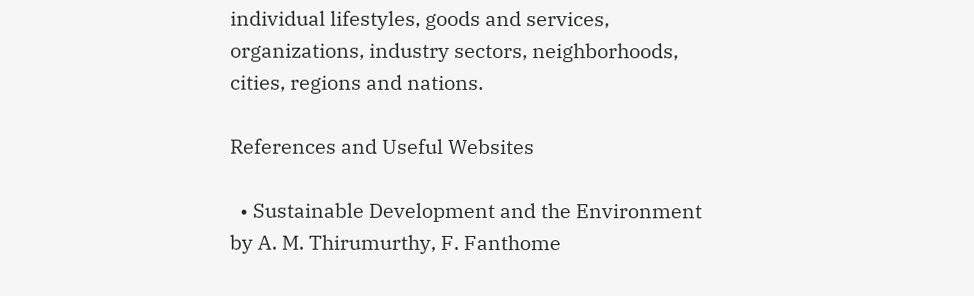individual lifestyles, goods and services, organizations, industry sectors, neighborhoods, cities, regions and nations.

References and Useful Websites

  • Sustainable Development and the Environment by A. M. Thirumurthy, F. Fanthome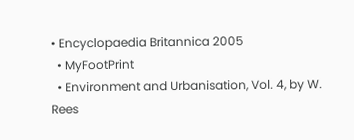• Encyclopaedia Britannica 2005
  • MyFootPrint
  • Environment and Urbanisation, Vol. 4, by W. Rees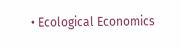• Ecological Economics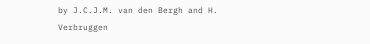by J.C.J.M. van den Bergh and H. Verbruggen